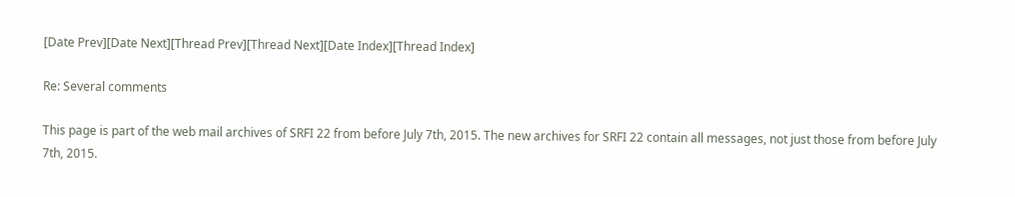[Date Prev][Date Next][Thread Prev][Thread Next][Date Index][Thread Index]

Re: Several comments

This page is part of the web mail archives of SRFI 22 from before July 7th, 2015. The new archives for SRFI 22 contain all messages, not just those from before July 7th, 2015.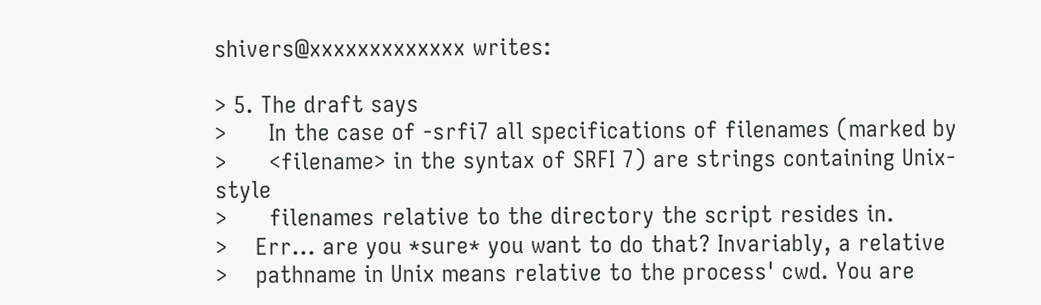shivers@xxxxxxxxxxxxx writes:

> 5. The draft says
>      In the case of -srfi7 all specifications of filenames (marked by
>      <filename> in the syntax of SRFI 7) are strings containing Unix-style
>      filenames relative to the directory the script resides in.
>    Err... are you *sure* you want to do that? Invariably, a relative
>    pathname in Unix means relative to the process' cwd. You are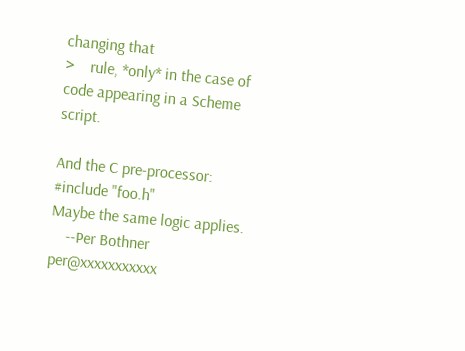changing that
>    rule, *only* in the case of code appearing in a Scheme script.

And the C pre-processor:  #include "foo.h"
Maybe the same logic applies.
    --Per Bothner
per@xxxxxxxxxxx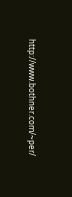http://www.bothner.com/~per/